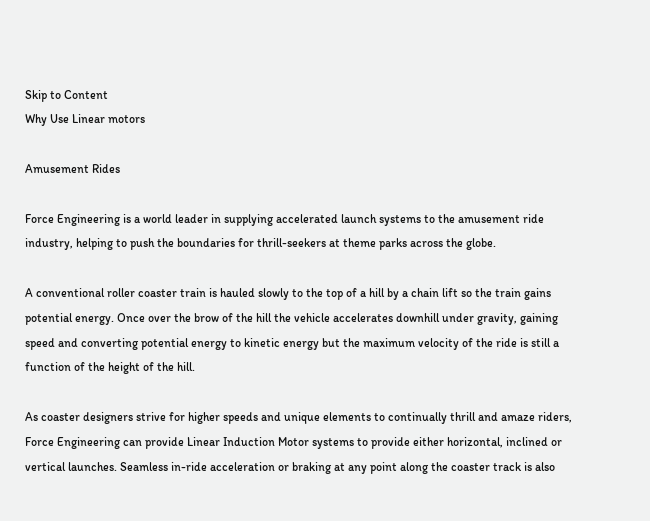Skip to Content
Why Use Linear motors

Amusement Rides

Force Engineering is a world leader in supplying accelerated launch systems to the amusement ride industry, helping to push the boundaries for thrill-seekers at theme parks across the globe.

A conventional roller coaster train is hauled slowly to the top of a hill by a chain lift so the train gains potential energy. Once over the brow of the hill the vehicle accelerates downhill under gravity, gaining speed and converting potential energy to kinetic energy but the maximum velocity of the ride is still a function of the height of the hill.

As coaster designers strive for higher speeds and unique elements to continually thrill and amaze riders, Force Engineering can provide Linear Induction Motor systems to provide either horizontal, inclined or vertical launches. Seamless in-ride acceleration or braking at any point along the coaster track is also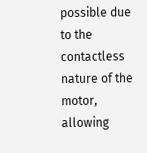possible due to the contactless nature of the motor, allowing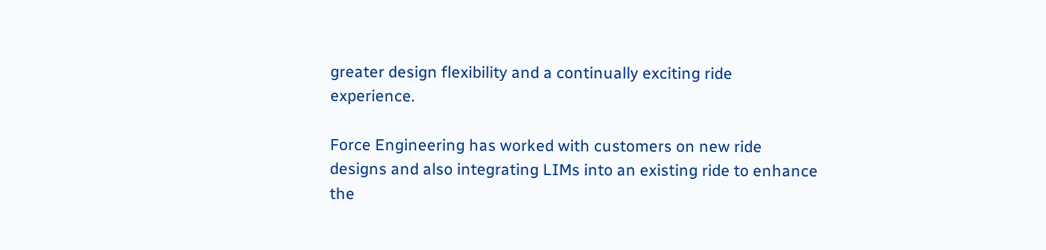greater design flexibility and a continually exciting ride experience.

Force Engineering has worked with customers on new ride designs and also integrating LIMs into an existing ride to enhance the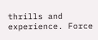thrills and experience. Force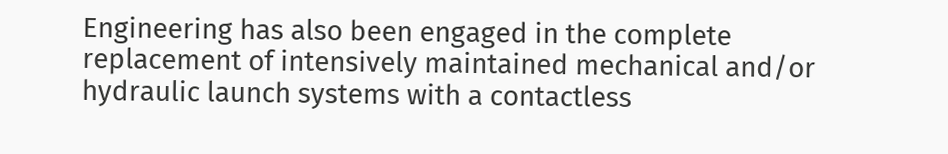Engineering has also been engaged in the complete replacement of intensively maintained mechanical and/or hydraulic launch systems with a contactless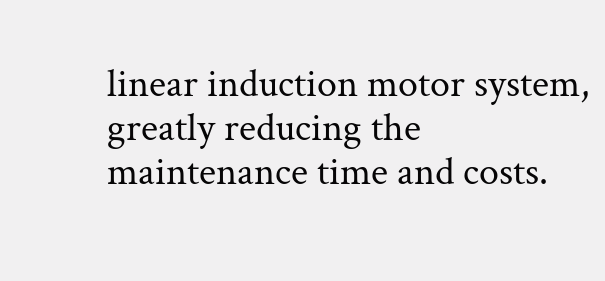linear induction motor system, greatly reducing the maintenance time and costs.